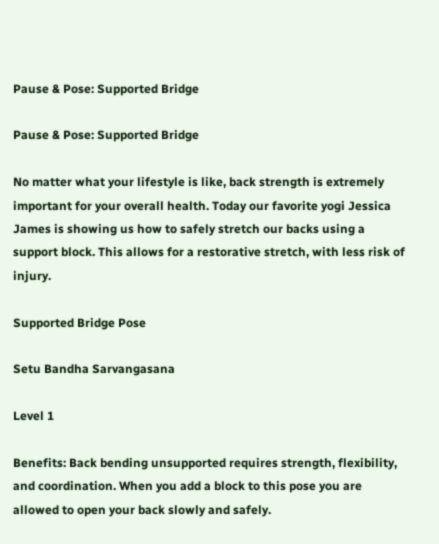Pause & Pose: Supported Bridge

Pause & Pose: Supported Bridge

No matter what your lifestyle is like, back strength is extremely important for your overall health. Today our favorite yogi Jessica James is showing us how to safely stretch our backs using a support block. This allows for a restorative stretch, with less risk of injury.

Supported Bridge Pose

Setu Bandha Sarvangasana

Level 1

Benefits: Back bending unsupported requires strength, flexibility, and coordination. When you add a block to this pose you are allowed to open your back slowly and safely.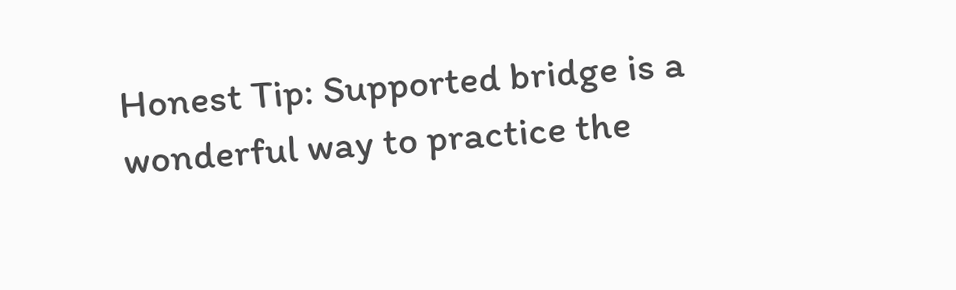Honest Tip: Supported bridge is a wonderful way to practice the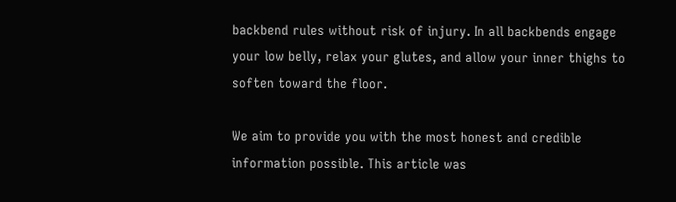backbend rules without risk of injury. In all backbends engage your low belly, relax your glutes, and allow your inner thighs to soften toward the floor.

We aim to provide you with the most honest and credible information possible. This article was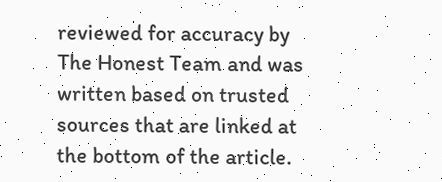reviewed for accuracy by The Honest Team and was written based on trusted sources that are linked at the bottom of the article.